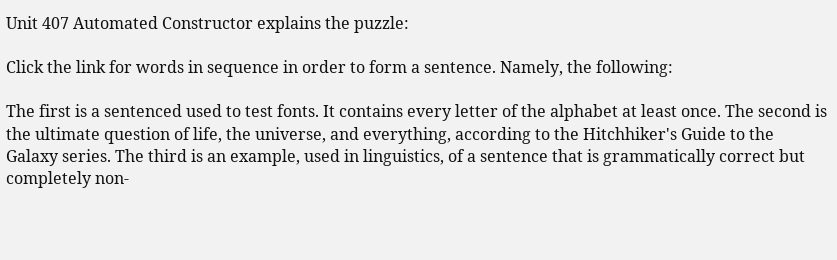Unit 407 Automated Constructor explains the puzzle:

Click the link for words in sequence in order to form a sentence. Namely, the following:

The first is a sentenced used to test fonts. It contains every letter of the alphabet at least once. The second is the ultimate question of life, the universe, and everything, according to the Hitchhiker's Guide to the Galaxy series. The third is an example, used in linguistics, of a sentence that is grammatically correct but completely non-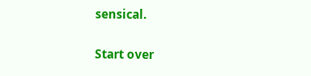sensical.

Start over